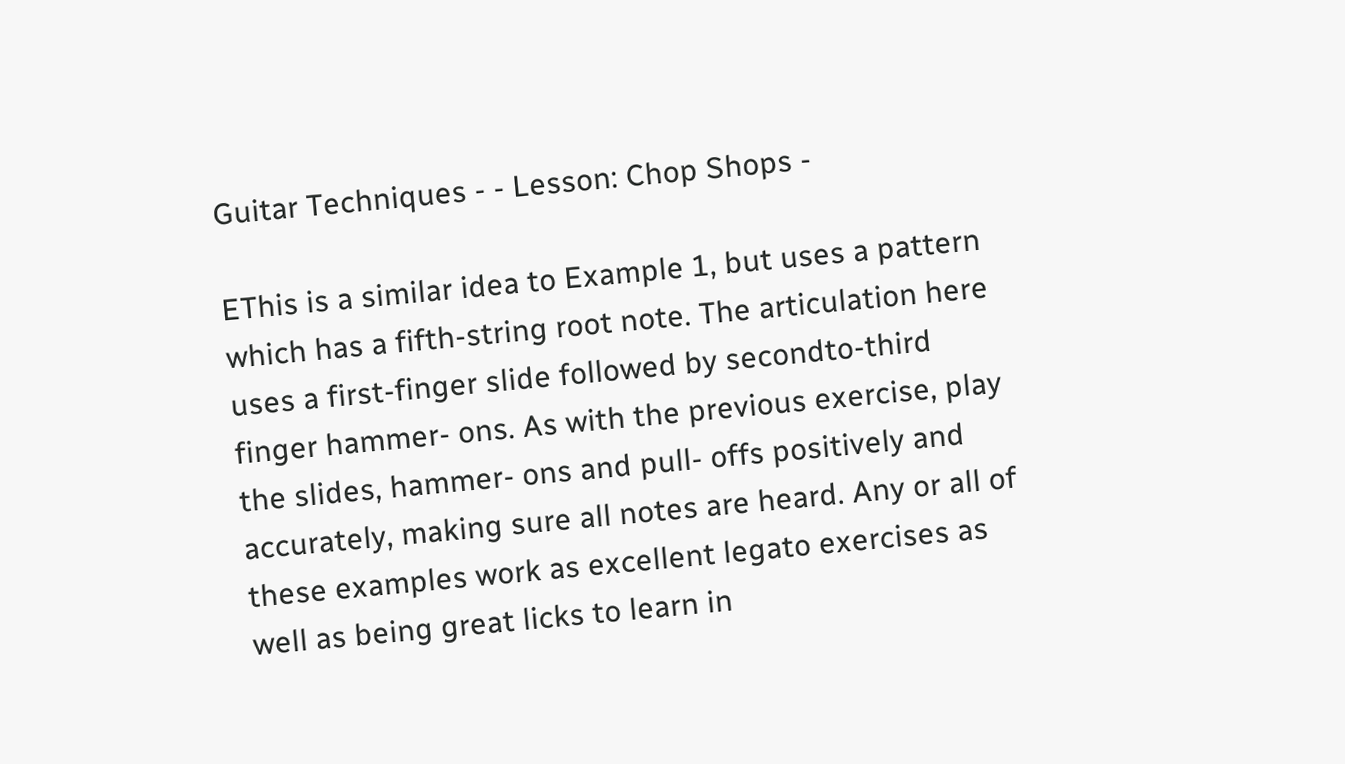Guitar Techniques - - Lesson: Chop Shops -

EThis is a similar idea to Example 1, but uses a pattern which has a fifth-string root note. The articulation here uses a first-finger slide followed by secondto-third finger hammer- ons. As with the previous exercise, play the slides, hammer- ons and pull- offs positively and accurately, making sure all notes are heard. Any or all of these examples work as excellent legato exercises as well as being great licks to learn in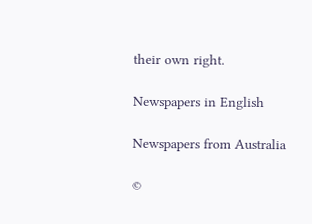their own right.

Newspapers in English

Newspapers from Australia

©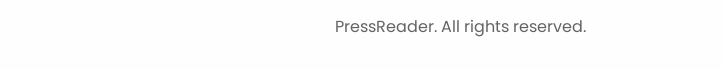PressReader. All rights reserved.